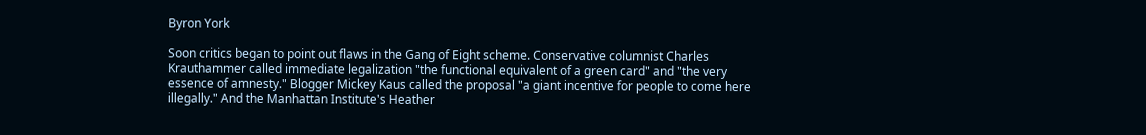Byron York

Soon critics began to point out flaws in the Gang of Eight scheme. Conservative columnist Charles Krauthammer called immediate legalization "the functional equivalent of a green card" and "the very essence of amnesty." Blogger Mickey Kaus called the proposal "a giant incentive for people to come here illegally." And the Manhattan Institute's Heather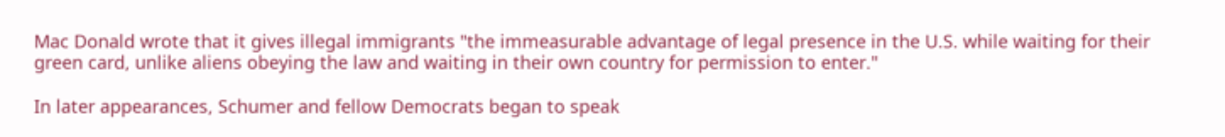Mac Donald wrote that it gives illegal immigrants "the immeasurable advantage of legal presence in the U.S. while waiting for their green card, unlike aliens obeying the law and waiting in their own country for permission to enter."

In later appearances, Schumer and fellow Democrats began to speak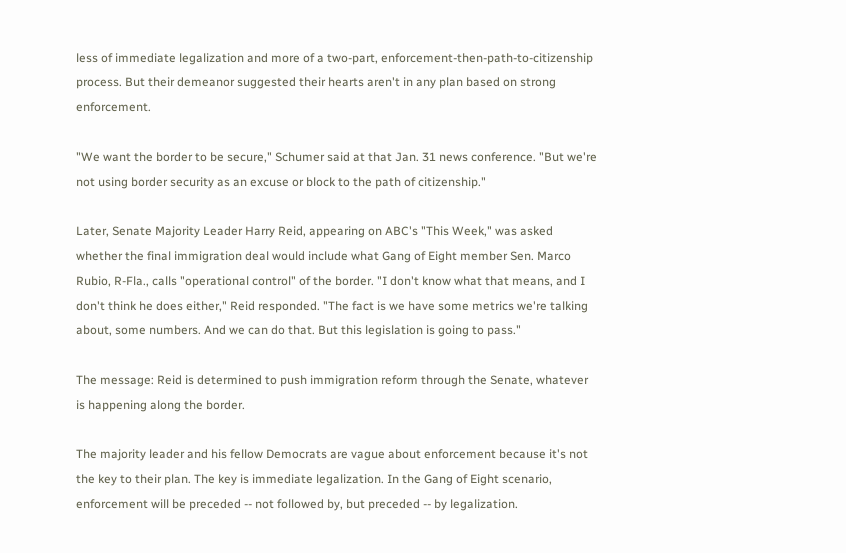less of immediate legalization and more of a two-part, enforcement-then-path-to-citizenship process. But their demeanor suggested their hearts aren't in any plan based on strong enforcement.

"We want the border to be secure," Schumer said at that Jan. 31 news conference. "But we're not using border security as an excuse or block to the path of citizenship."

Later, Senate Majority Leader Harry Reid, appearing on ABC's "This Week," was asked whether the final immigration deal would include what Gang of Eight member Sen. Marco Rubio, R-Fla., calls "operational control" of the border. "I don't know what that means, and I don't think he does either," Reid responded. "The fact is we have some metrics we're talking about, some numbers. And we can do that. But this legislation is going to pass."

The message: Reid is determined to push immigration reform through the Senate, whatever is happening along the border.

The majority leader and his fellow Democrats are vague about enforcement because it's not the key to their plan. The key is immediate legalization. In the Gang of Eight scenario, enforcement will be preceded -- not followed by, but preceded -- by legalization.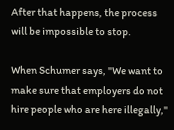After that happens, the process will be impossible to stop.

When Schumer says, "We want to make sure that employers do not hire people who are here illegally,"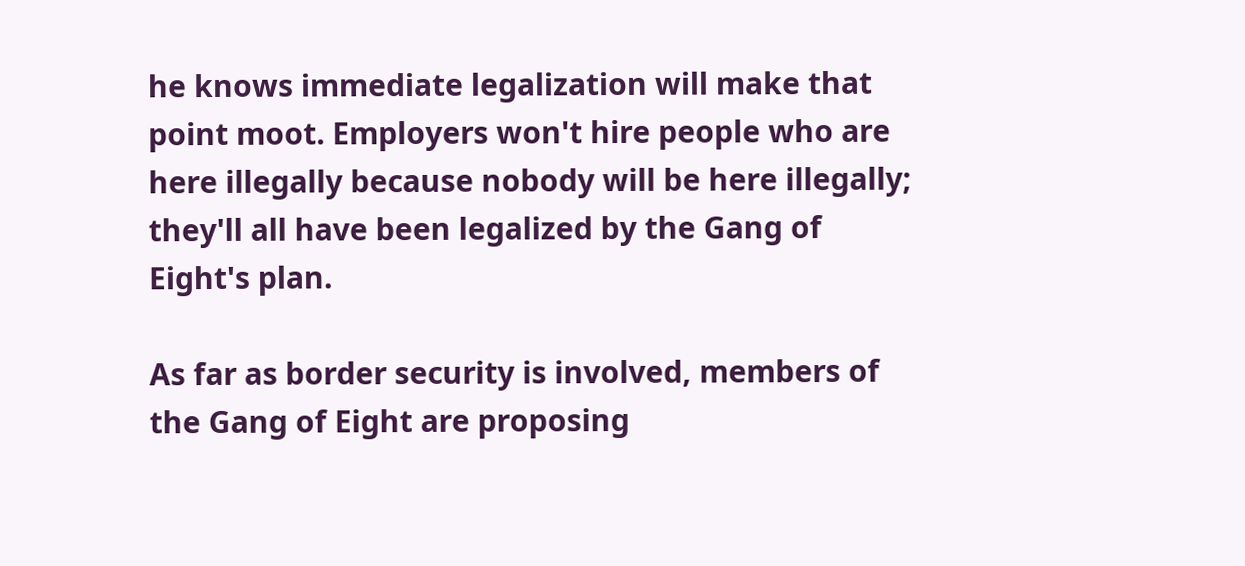he knows immediate legalization will make that point moot. Employers won't hire people who are here illegally because nobody will be here illegally; they'll all have been legalized by the Gang of Eight's plan.

As far as border security is involved, members of the Gang of Eight are proposing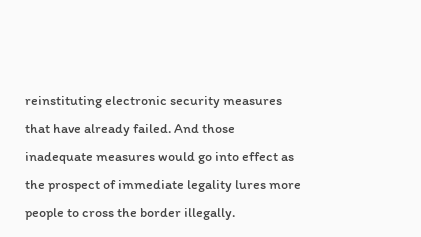reinstituting electronic security measures that have already failed. And those inadequate measures would go into effect as the prospect of immediate legality lures more people to cross the border illegally.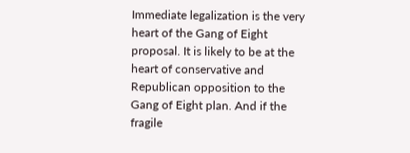Immediate legalization is the very heart of the Gang of Eight proposal. It is likely to be at the heart of conservative and Republican opposition to the Gang of Eight plan. And if the fragile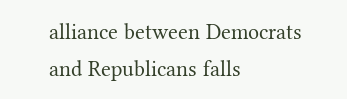alliance between Democrats and Republicans falls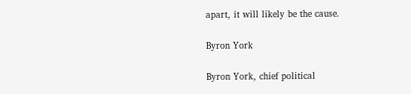apart, it will likely be the cause.

Byron York

Byron York, chief political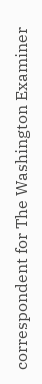correspondent for The Washington Examiner